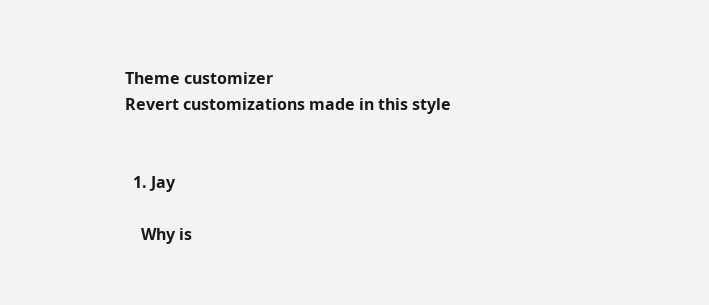Theme customizer
Revert customizations made in this style


  1. Jay

    Why is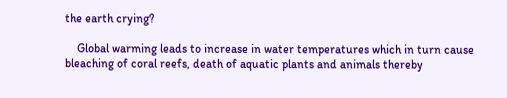the earth crying?

    Global warming leads to increase in water temperatures which in turn cause bleaching of coral reefs, death of aquatic plants and animals thereby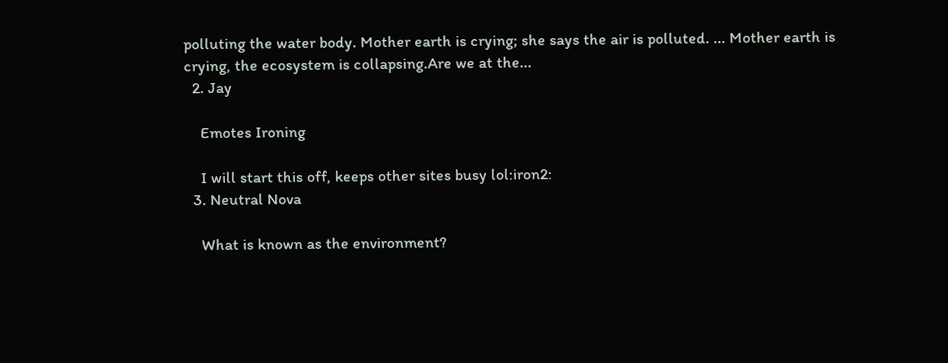polluting the water body. Mother earth is crying; she says the air is polluted. ... Mother earth is crying, the ecosystem is collapsing.Are we at the...
  2. Jay

    Emotes Ironing

    I will start this off, keeps other sites busy lol:iron2:
  3. Neutral Nova

    What is known as the environment?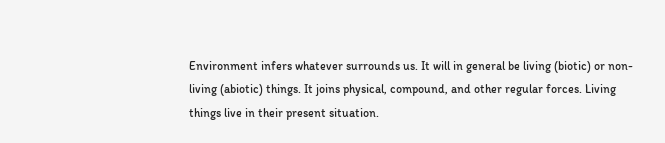Environment infers whatever surrounds us. It will in general be living (biotic) or non-living (abiotic) things. It joins physical, compound, and other regular forces. Living things live in their present situation.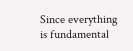Since everything is fundamental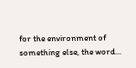for the environment of something else, the word...